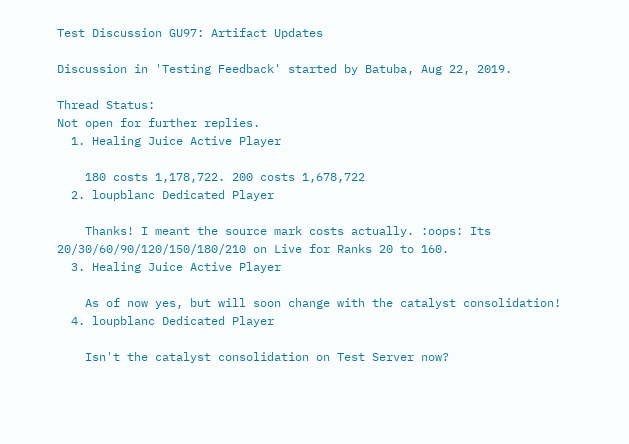Test Discussion GU97: Artifact Updates

Discussion in 'Testing Feedback' started by Batuba, Aug 22, 2019.

Thread Status:
Not open for further replies.
  1. Healing Juice Active Player

    180 costs 1,178,722. 200 costs 1,678,722
  2. loupblanc Dedicated Player

    Thanks! I meant the source mark costs actually. :oops: Its 20/30/60/90/120/150/180/210 on Live for Ranks 20 to 160.
  3. Healing Juice Active Player

    As of now yes, but will soon change with the catalyst consolidation!
  4. loupblanc Dedicated Player

    Isn't the catalyst consolidation on Test Server now?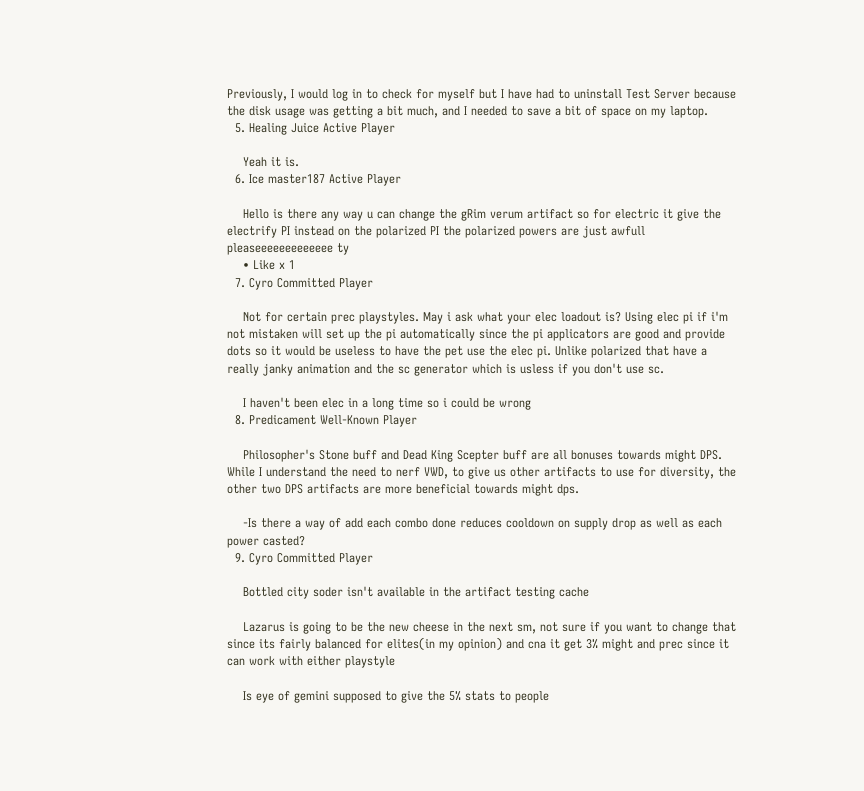Previously, I would log in to check for myself but I have had to uninstall Test Server because the disk usage was getting a bit much, and I needed to save a bit of space on my laptop.
  5. Healing Juice Active Player

    Yeah it is.
  6. Ice master187 Active Player

    Hello is there any way u can change the gRim verum artifact so for electric it give the electrify PI instead on the polarized PI the polarized powers are just awfull pleaseeeeeeeeeeeee ty
    • Like x 1
  7. Cyro Committed Player

    Not for certain prec playstyles. May i ask what your elec loadout is? Using elec pi if i'm not mistaken will set up the pi automatically since the pi applicators are good and provide dots so it would be useless to have the pet use the elec pi. Unlike polarized that have a really janky animation and the sc generator which is usless if you don't use sc.

    I haven't been elec in a long time so i could be wrong
  8. Predicament Well-Known Player

    Philosopher's Stone buff and Dead King Scepter buff are all bonuses towards might DPS. While I understand the need to nerf VWD, to give us other artifacts to use for diversity, the other two DPS artifacts are more beneficial towards might dps.

    -Is there a way of add each combo done reduces cooldown on supply drop as well as each power casted?
  9. Cyro Committed Player

    Bottled city soder isn't available in the artifact testing cache

    Lazarus is going to be the new cheese in the next sm, not sure if you want to change that since its fairly balanced for elites(in my opinion) and cna it get 3% might and prec since it can work with either playstyle

    Is eye of gemini supposed to give the 5% stats to people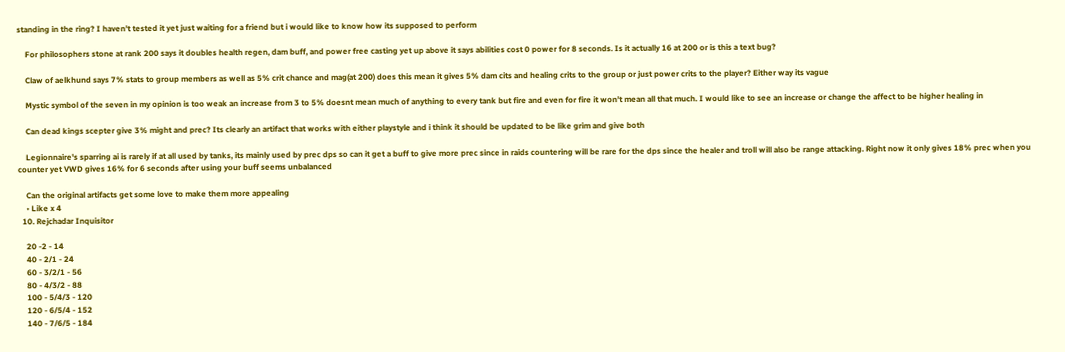standing in the ring? I haven't tested it yet just waiting for a friend but i would like to know how its supposed to perform

    For philosophers stone at rank 200 says it doubles health regen, dam buff, and power free casting yet up above it says abilities cost 0 power for 8 seconds. Is it actually 16 at 200 or is this a text bug?

    Claw of aelkhund says 7% stats to group members as well as 5% crit chance and mag(at 200) does this mean it gives 5% dam cits and healing crits to the group or just power crits to the player? Either way its vague

    Mystic symbol of the seven in my opinion is too weak an increase from 3 to 5% doesnt mean much of anything to every tank but fire and even for fire it won't mean all that much. I would like to see an increase or change the affect to be higher healing in

    Can dead kings scepter give 3% might and prec? Its clearly an artifact that works with either playstyle and i think it should be updated to be like grim and give both

    Legionnaire's sparring ai is rarely if at all used by tanks, its mainly used by prec dps so can it get a buff to give more prec since in raids countering will be rare for the dps since the healer and troll will also be range attacking. Right now it only gives 18% prec when you counter yet VWD gives 16% for 6 seconds after using your buff seems unbalanced

    Can the original artifacts get some love to make them more appealing
    • Like x 4
  10. Rejchadar Inquisitor

    20 -2 - 14
    40 - 2/1 - 24
    60 - 3/2/1 - 56
    80 - 4/3/2 - 88
    100 - 5/4/3 - 120
    120 - 6/5/4 - 152
    140 - 7/6/5 - 184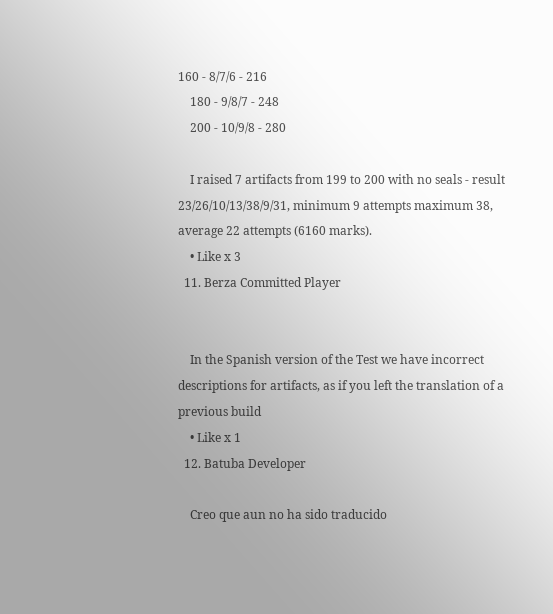160 - 8/7/6 - 216
    180 - 9/8/7 - 248
    200 - 10/9/8 - 280

    I raised 7 artifacts from 199 to 200 with no seals - result 23/26/10/13/38/9/31, minimum 9 attempts maximum 38, average 22 attempts (6160 marks).
    • Like x 3
  11. Berza Committed Player


    In the Spanish version of the Test we have incorrect descriptions for artifacts, as if you left the translation of a previous build
    • Like x 1
  12. Batuba Developer

    Creo que aun no ha sido traducido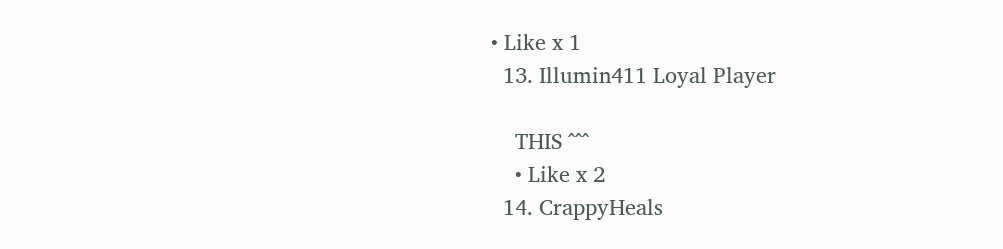• Like x 1
  13. Illumin411 Loyal Player

    THIS ^^^
    • Like x 2
  14. CrappyHeals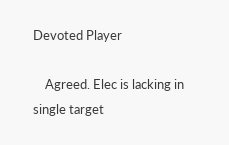Devoted Player

    Agreed. Elec is lacking in single target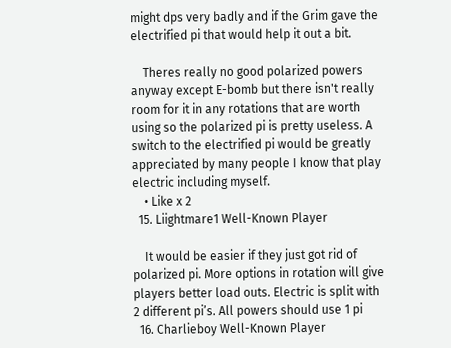might dps very badly and if the Grim gave the electrified pi that would help it out a bit.

    Theres really no good polarized powers anyway except E-bomb but there isn't really room for it in any rotations that are worth using so the polarized pi is pretty useless. A switch to the electrified pi would be greatly appreciated by many people I know that play electric including myself.
    • Like x 2
  15. Liightmare1 Well-Known Player

    It would be easier if they just got rid of polarized pi. More options in rotation will give players better load outs. Electric is split with 2 different pi’s. All powers should use 1 pi
  16. Charlieboy Well-Known Player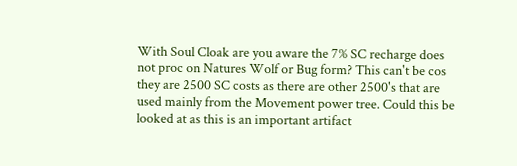With Soul Cloak are you aware the 7% SC recharge does not proc on Natures Wolf or Bug form? This can't be cos they are 2500 SC costs as there are other 2500's that are used mainly from the Movement power tree. Could this be looked at as this is an important artifact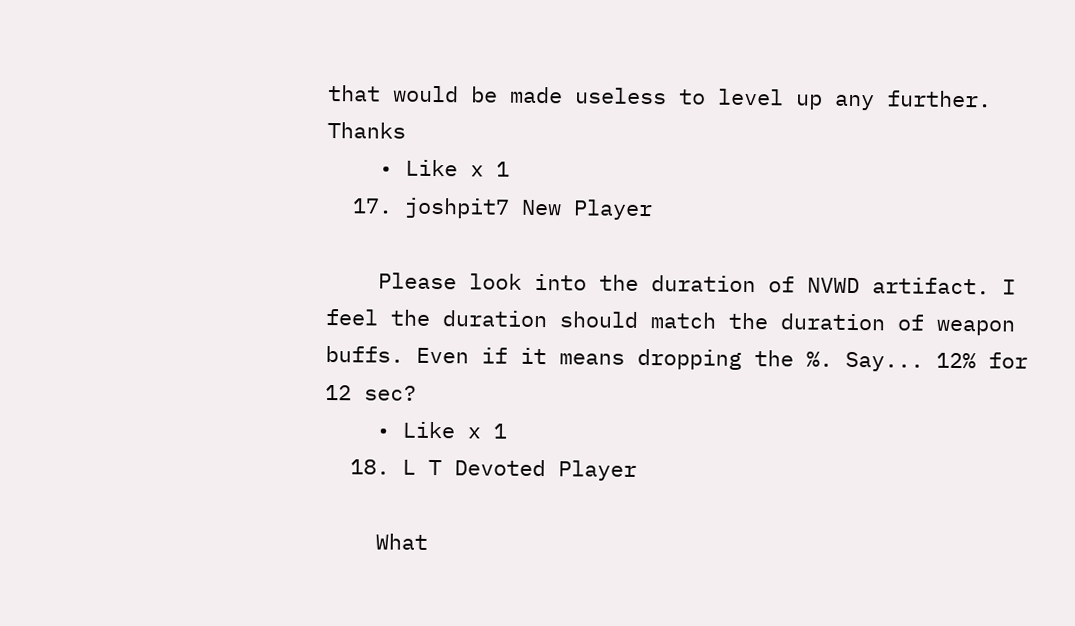that would be made useless to level up any further. Thanks
    • Like x 1
  17. joshpit7 New Player

    Please look into the duration of NVWD artifact. I feel the duration should match the duration of weapon buffs. Even if it means dropping the %. Say... 12% for 12 sec?
    • Like x 1
  18. L T Devoted Player

    What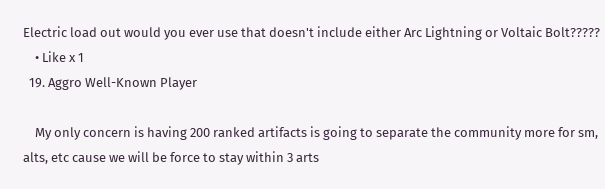Electric load out would you ever use that doesn't include either Arc Lightning or Voltaic Bolt?????
    • Like x 1
  19. Aggro Well-Known Player

    My only concern is having 200 ranked artifacts is going to separate the community more for sm, alts, etc cause we will be force to stay within 3 arts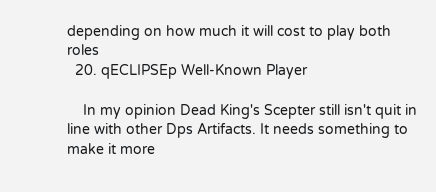depending on how much it will cost to play both roles
  20. qECLIPSEp Well-Known Player

    In my opinion Dead King's Scepter still isn't quit in line with other Dps Artifacts. It needs something to make it more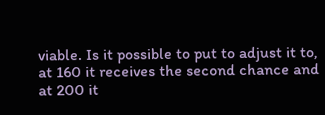viable. Is it possible to put to adjust it to, at 160 it receives the second chance and at 200 it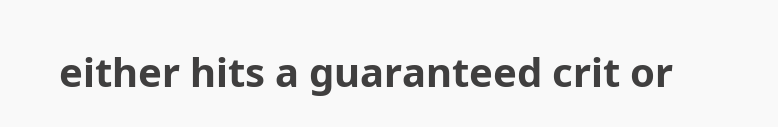either hits a guaranteed crit or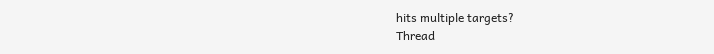hits multiple targets?
Thread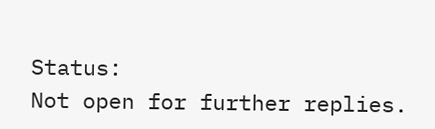Status:
Not open for further replies.